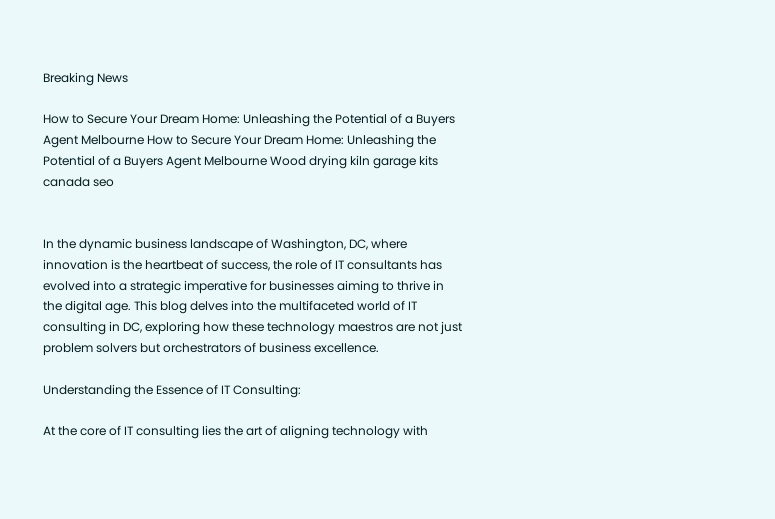Breaking News

How to Secure Your Dream Home: Unleashing the Potential of a Buyers Agent Melbourne How to Secure Your Dream Home: Unleashing the Potential of a Buyers Agent Melbourne Wood drying kiln garage kits canada seo


In the dynamic business landscape of Washington, DC, where innovation is the heartbeat of success, the role of IT consultants has evolved into a strategic imperative for businesses aiming to thrive in the digital age. This blog delves into the multifaceted world of IT consulting in DC, exploring how these technology maestros are not just problem solvers but orchestrators of business excellence.

Understanding the Essence of IT Consulting:

At the core of IT consulting lies the art of aligning technology with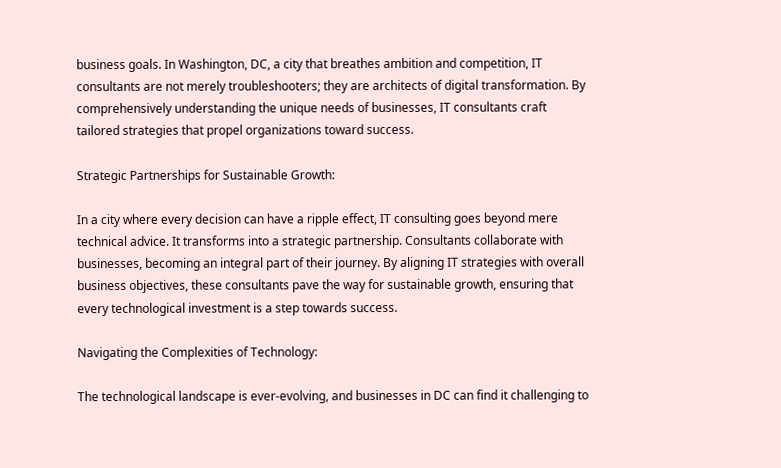business goals. In Washington, DC, a city that breathes ambition and competition, IT consultants are not merely troubleshooters; they are architects of digital transformation. By comprehensively understanding the unique needs of businesses, IT consultants craft tailored strategies that propel organizations toward success.

Strategic Partnerships for Sustainable Growth:

In a city where every decision can have a ripple effect, IT consulting goes beyond mere technical advice. It transforms into a strategic partnership. Consultants collaborate with businesses, becoming an integral part of their journey. By aligning IT strategies with overall business objectives, these consultants pave the way for sustainable growth, ensuring that every technological investment is a step towards success.

Navigating the Complexities of Technology:

The technological landscape is ever-evolving, and businesses in DC can find it challenging to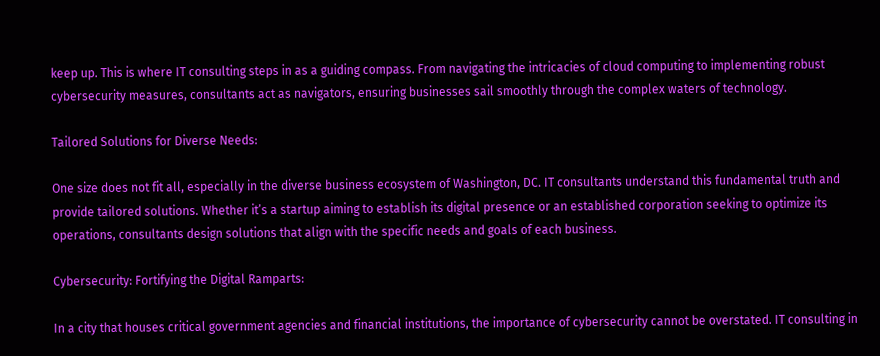keep up. This is where IT consulting steps in as a guiding compass. From navigating the intricacies of cloud computing to implementing robust cybersecurity measures, consultants act as navigators, ensuring businesses sail smoothly through the complex waters of technology.

Tailored Solutions for Diverse Needs:

One size does not fit all, especially in the diverse business ecosystem of Washington, DC. IT consultants understand this fundamental truth and provide tailored solutions. Whether it’s a startup aiming to establish its digital presence or an established corporation seeking to optimize its operations, consultants design solutions that align with the specific needs and goals of each business.

Cybersecurity: Fortifying the Digital Ramparts:

In a city that houses critical government agencies and financial institutions, the importance of cybersecurity cannot be overstated. IT consulting in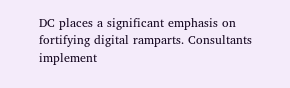DC places a significant emphasis on fortifying digital ramparts. Consultants implement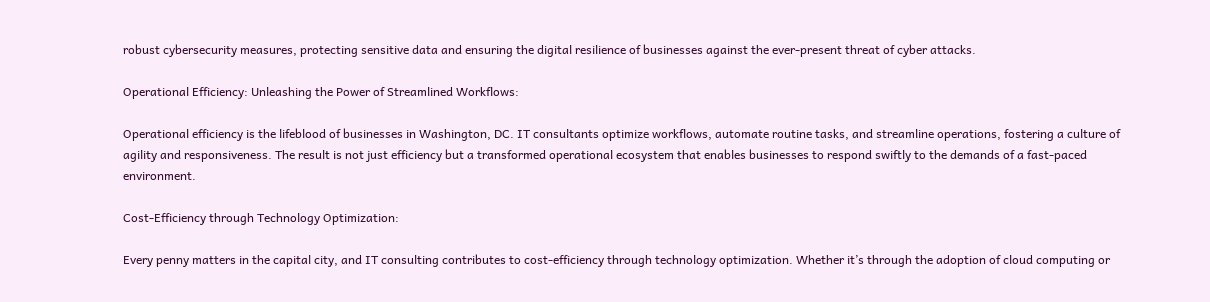robust cybersecurity measures, protecting sensitive data and ensuring the digital resilience of businesses against the ever-present threat of cyber attacks.

Operational Efficiency: Unleashing the Power of Streamlined Workflows:

Operational efficiency is the lifeblood of businesses in Washington, DC. IT consultants optimize workflows, automate routine tasks, and streamline operations, fostering a culture of agility and responsiveness. The result is not just efficiency but a transformed operational ecosystem that enables businesses to respond swiftly to the demands of a fast-paced environment.

Cost-Efficiency through Technology Optimization:

Every penny matters in the capital city, and IT consulting contributes to cost-efficiency through technology optimization. Whether it’s through the adoption of cloud computing or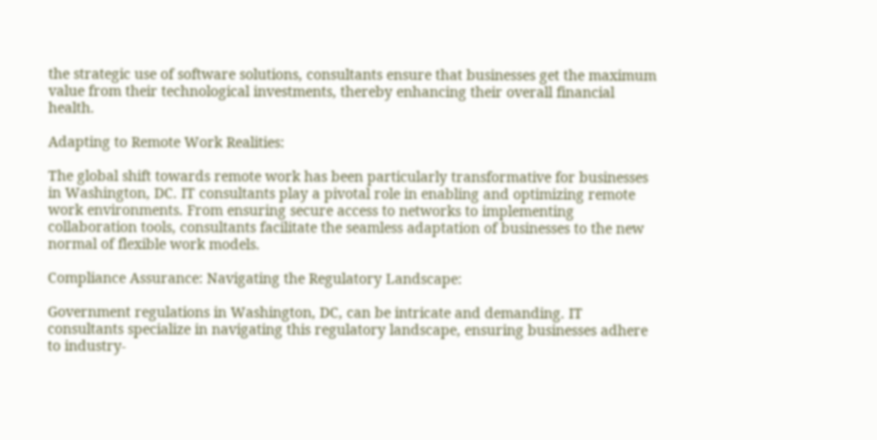the strategic use of software solutions, consultants ensure that businesses get the maximum value from their technological investments, thereby enhancing their overall financial health.

Adapting to Remote Work Realities:

The global shift towards remote work has been particularly transformative for businesses in Washington, DC. IT consultants play a pivotal role in enabling and optimizing remote work environments. From ensuring secure access to networks to implementing collaboration tools, consultants facilitate the seamless adaptation of businesses to the new normal of flexible work models.

Compliance Assurance: Navigating the Regulatory Landscape:

Government regulations in Washington, DC, can be intricate and demanding. IT consultants specialize in navigating this regulatory landscape, ensuring businesses adhere to industry-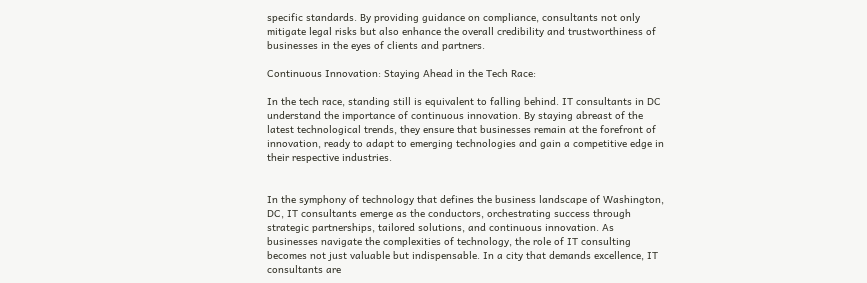specific standards. By providing guidance on compliance, consultants not only mitigate legal risks but also enhance the overall credibility and trustworthiness of businesses in the eyes of clients and partners.

Continuous Innovation: Staying Ahead in the Tech Race:

In the tech race, standing still is equivalent to falling behind. IT consultants in DC understand the importance of continuous innovation. By staying abreast of the latest technological trends, they ensure that businesses remain at the forefront of innovation, ready to adapt to emerging technologies and gain a competitive edge in their respective industries.


In the symphony of technology that defines the business landscape of Washington, DC, IT consultants emerge as the conductors, orchestrating success through strategic partnerships, tailored solutions, and continuous innovation. As businesses navigate the complexities of technology, the role of IT consulting becomes not just valuable but indispensable. In a city that demands excellence, IT consultants are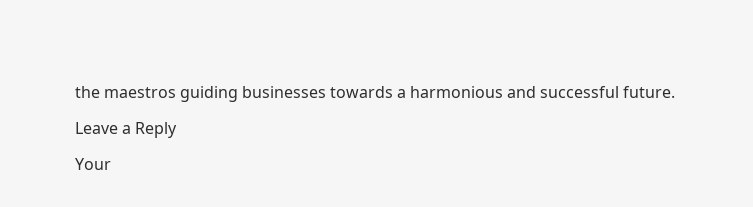the maestros guiding businesses towards a harmonious and successful future.

Leave a Reply

Your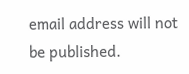email address will not be published.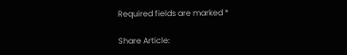Required fields are marked *

Share Article: